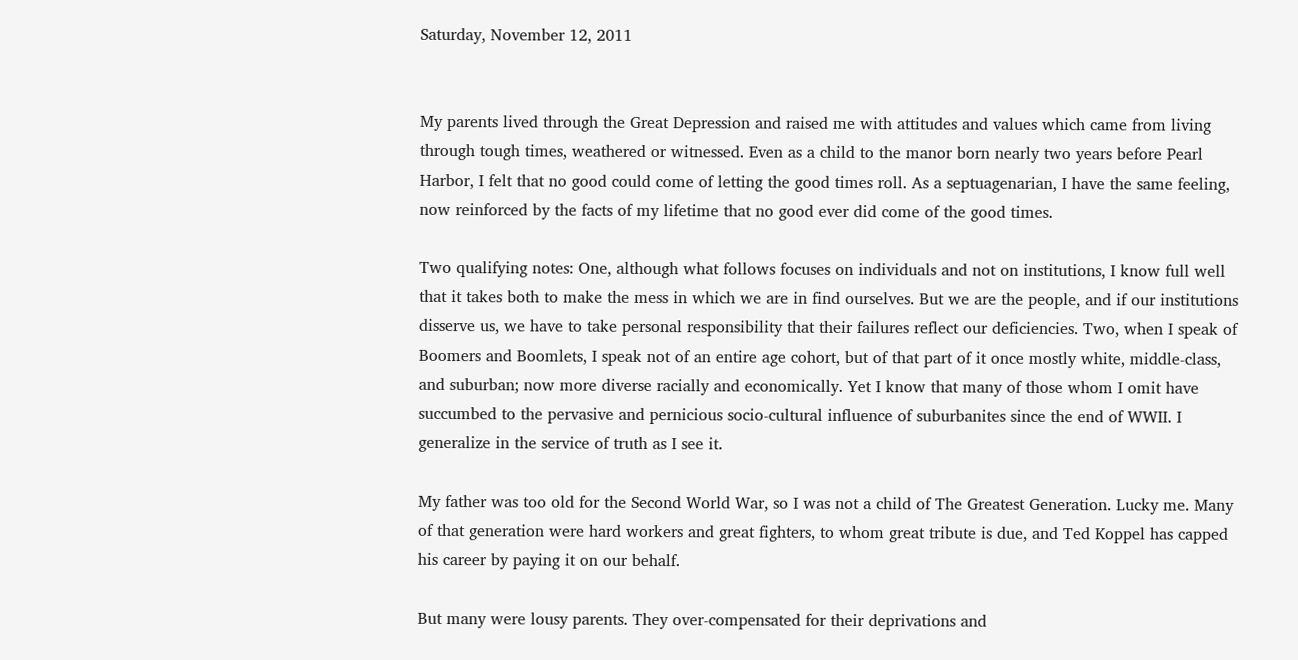Saturday, November 12, 2011


My parents lived through the Great Depression and raised me with attitudes and values which came from living through tough times, weathered or witnessed. Even as a child to the manor born nearly two years before Pearl Harbor, I felt that no good could come of letting the good times roll. As a septuagenarian, I have the same feeling, now reinforced by the facts of my lifetime that no good ever did come of the good times.

Two qualifying notes: One, although what follows focuses on individuals and not on institutions, I know full well that it takes both to make the mess in which we are in find ourselves. But we are the people, and if our institutions disserve us, we have to take personal responsibility that their failures reflect our deficiencies. Two, when I speak of Boomers and Boomlets, I speak not of an entire age cohort, but of that part of it once mostly white, middle-class, and suburban; now more diverse racially and economically. Yet I know that many of those whom I omit have succumbed to the pervasive and pernicious socio-cultural influence of suburbanites since the end of WWII. I generalize in the service of truth as I see it.

My father was too old for the Second World War, so I was not a child of The Greatest Generation. Lucky me. Many of that generation were hard workers and great fighters, to whom great tribute is due, and Ted Koppel has capped his career by paying it on our behalf.

But many were lousy parents. They over-compensated for their deprivations and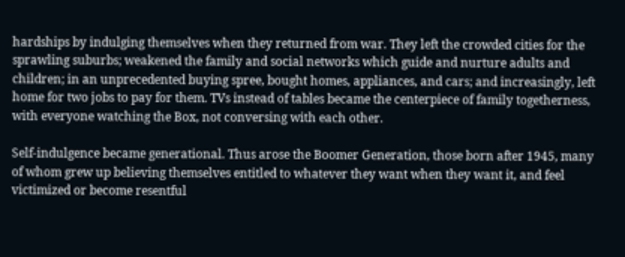hardships by indulging themselves when they returned from war. They left the crowded cities for the sprawling suburbs; weakened the family and social networks which guide and nurture adults and children; in an unprecedented buying spree, bought homes, appliances, and cars; and increasingly, left home for two jobs to pay for them. TVs instead of tables became the centerpiece of family togetherness, with everyone watching the Box, not conversing with each other.

Self-indulgence became generational. Thus arose the Boomer Generation, those born after 1945, many of whom grew up believing themselves entitled to whatever they want when they want it, and feel victimized or become resentful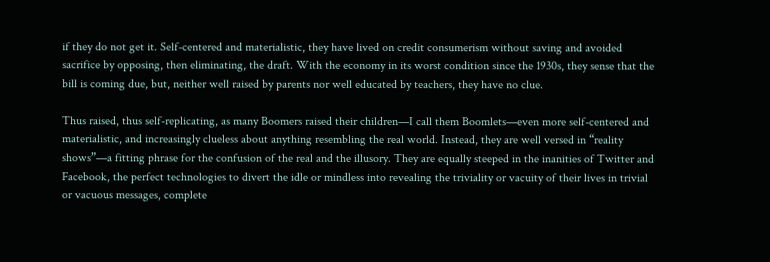if they do not get it. Self-centered and materialistic, they have lived on credit consumerism without saving and avoided sacrifice by opposing, then eliminating, the draft. With the economy in its worst condition since the 1930s, they sense that the bill is coming due, but, neither well raised by parents nor well educated by teachers, they have no clue.

Thus raised, thus self-replicating, as many Boomers raised their children—I call them Boomlets—even more self-centered and materialistic, and increasingly clueless about anything resembling the real world. Instead, they are well versed in “reality shows”—a fitting phrase for the confusion of the real and the illusory. They are equally steeped in the inanities of Twitter and Facebook, the perfect technologies to divert the idle or mindless into revealing the triviality or vacuity of their lives in trivial or vacuous messages, complete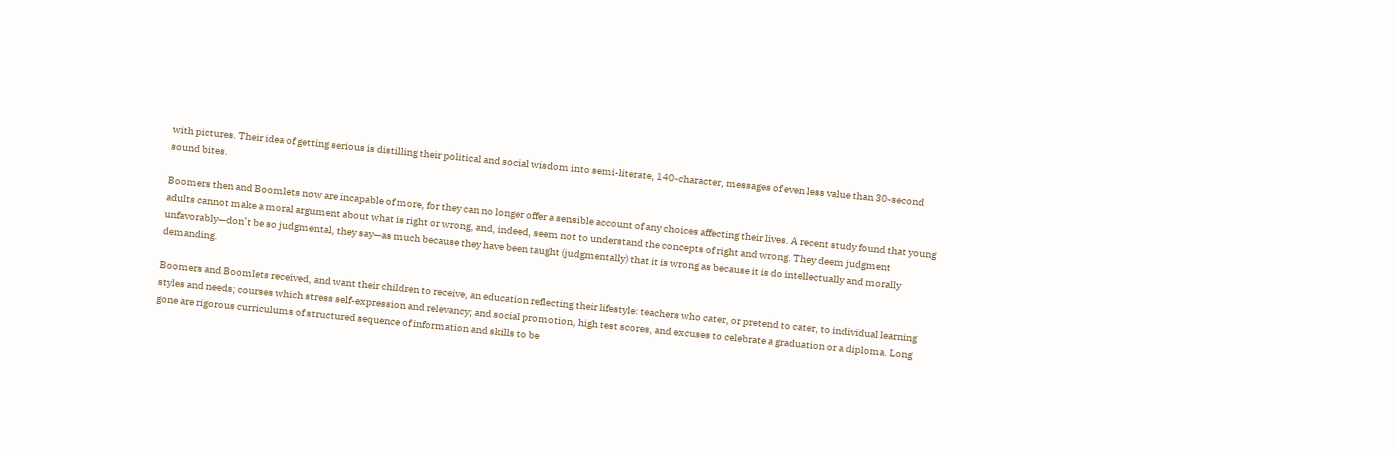with pictures. Their idea of getting serious is distilling their political and social wisdom into semi-literate, 140-character, messages of even less value than 30-second sound bites.

Boomers then and Boomlets now are incapable of more, for they can no longer offer a sensible account of any choices affecting their lives. A recent study found that young adults cannot make a moral argument about what is right or wrong, and, indeed, seem not to understand the concepts of right and wrong. They deem judgment unfavorably—don’t be so judgmental, they say—as much because they have been taught (judgmentally) that it is wrong as because it is do intellectually and morally demanding.

Boomers and Boomlets received, and want their children to receive, an education reflecting their lifestyle: teachers who cater, or pretend to cater, to individual learning styles and needs; courses which stress self-expression and relevancy; and social promotion, high test scores, and excuses to celebrate a graduation or a diploma. Long gone are rigorous curriculums of structured sequence of information and skills to be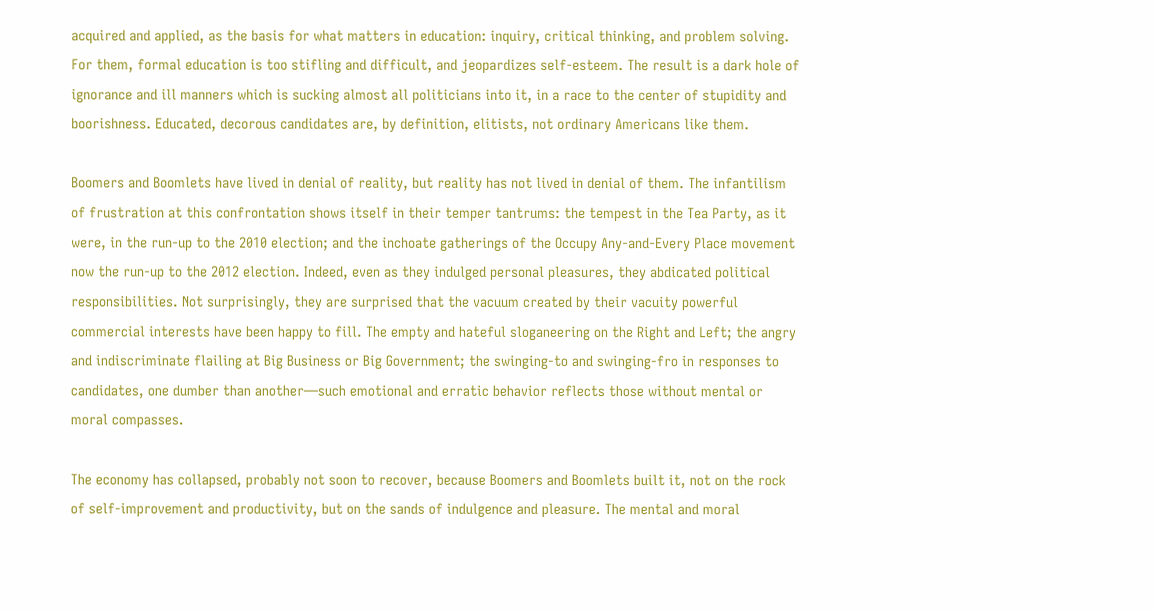acquired and applied, as the basis for what matters in education: inquiry, critical thinking, and problem solving. For them, formal education is too stifling and difficult, and jeopardizes self-esteem. The result is a dark hole of ignorance and ill manners which is sucking almost all politicians into it, in a race to the center of stupidity and boorishness. Educated, decorous candidates are, by definition, elitists, not ordinary Americans like them.

Boomers and Boomlets have lived in denial of reality, but reality has not lived in denial of them. The infantilism of frustration at this confrontation shows itself in their temper tantrums: the tempest in the Tea Party, as it were, in the run-up to the 2010 election; and the inchoate gatherings of the Occupy Any-and-Every Place movement now the run-up to the 2012 election. Indeed, even as they indulged personal pleasures, they abdicated political responsibilities. Not surprisingly, they are surprised that the vacuum created by their vacuity powerful commercial interests have been happy to fill. The empty and hateful sloganeering on the Right and Left; the angry and indiscriminate flailing at Big Business or Big Government; the swinging-to and swinging-fro in responses to candidates, one dumber than another—such emotional and erratic behavior reflects those without mental or moral compasses.

The economy has collapsed, probably not soon to recover, because Boomers and Boomlets built it, not on the rock of self-improvement and productivity, but on the sands of indulgence and pleasure. The mental and moral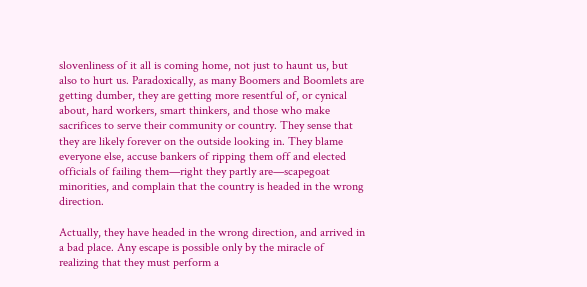slovenliness of it all is coming home, not just to haunt us, but also to hurt us. Paradoxically, as many Boomers and Boomlets are getting dumber, they are getting more resentful of, or cynical about, hard workers, smart thinkers, and those who make sacrifices to serve their community or country. They sense that they are likely forever on the outside looking in. They blame everyone else, accuse bankers of ripping them off and elected officials of failing them—right they partly are—scapegoat minorities, and complain that the country is headed in the wrong direction.

Actually, they have headed in the wrong direction, and arrived in a bad place. Any escape is possible only by the miracle of realizing that they must perform a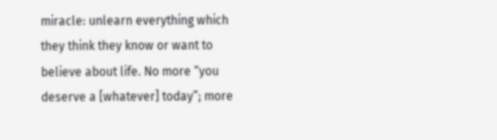miracle: unlearn everything which they think they know or want to believe about life. No more “you deserve a [whatever] today”; more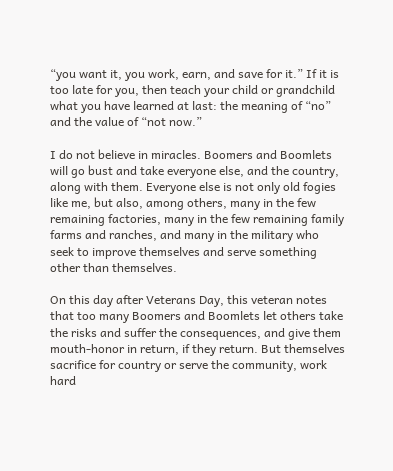“you want it, you work, earn, and save for it.” If it is too late for you, then teach your child or grandchild what you have learned at last: the meaning of “no” and the value of “not now.”

I do not believe in miracles. Boomers and Boomlets will go bust and take everyone else, and the country, along with them. Everyone else is not only old fogies like me, but also, among others, many in the few remaining factories, many in the few remaining family farms and ranches, and many in the military who seek to improve themselves and serve something other than themselves.

On this day after Veterans Day, this veteran notes that too many Boomers and Boomlets let others take the risks and suffer the consequences, and give them mouth-honor in return, if they return. But themselves sacrifice for country or serve the community, work hard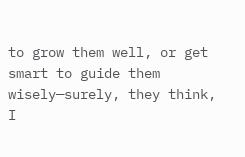to grow them well, or get smart to guide them wisely—surely, they think, I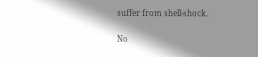suffer from shell-shock.

No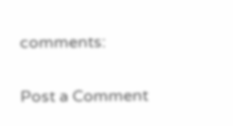comments:

Post a Comment